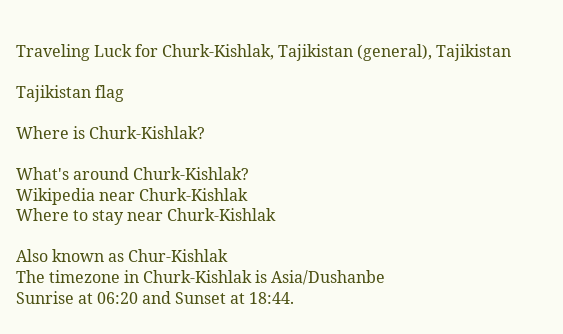Traveling Luck for Churk-Kishlak, Tajikistan (general), Tajikistan

Tajikistan flag

Where is Churk-Kishlak?

What's around Churk-Kishlak?
Wikipedia near Churk-Kishlak
Where to stay near Churk-Kishlak

Also known as Chur-Kishlak
The timezone in Churk-Kishlak is Asia/Dushanbe
Sunrise at 06:20 and Sunset at 18:44.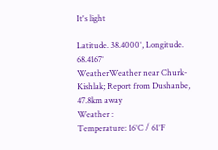It's light

Latitude. 38.4000°, Longitude. 68.4167°
WeatherWeather near Churk-Kishlak; Report from Dushanbe, 47.8km away
Weather :
Temperature: 16°C / 61°F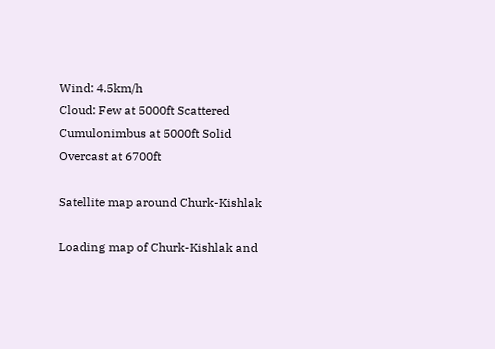Wind: 4.5km/h
Cloud: Few at 5000ft Scattered Cumulonimbus at 5000ft Solid Overcast at 6700ft

Satellite map around Churk-Kishlak

Loading map of Churk-Kishlak and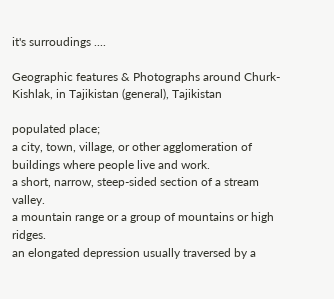it's surroudings ....

Geographic features & Photographs around Churk-Kishlak, in Tajikistan (general), Tajikistan

populated place;
a city, town, village, or other agglomeration of buildings where people live and work.
a short, narrow, steep-sided section of a stream valley.
a mountain range or a group of mountains or high ridges.
an elongated depression usually traversed by a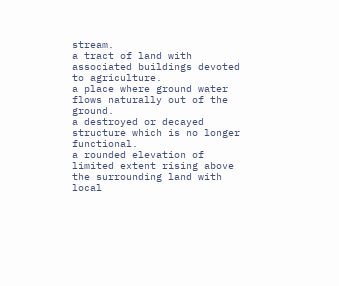stream.
a tract of land with associated buildings devoted to agriculture.
a place where ground water flows naturally out of the ground.
a destroyed or decayed structure which is no longer functional.
a rounded elevation of limited extent rising above the surrounding land with local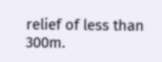relief of less than 300m.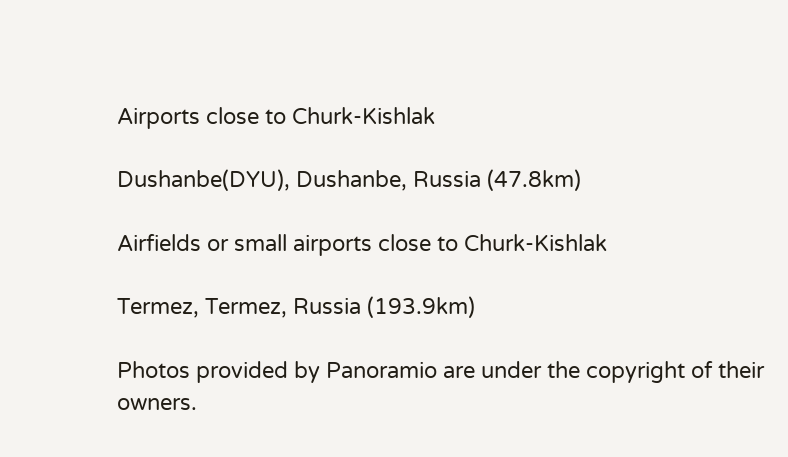Airports close to Churk-Kishlak

Dushanbe(DYU), Dushanbe, Russia (47.8km)

Airfields or small airports close to Churk-Kishlak

Termez, Termez, Russia (193.9km)

Photos provided by Panoramio are under the copyright of their owners.